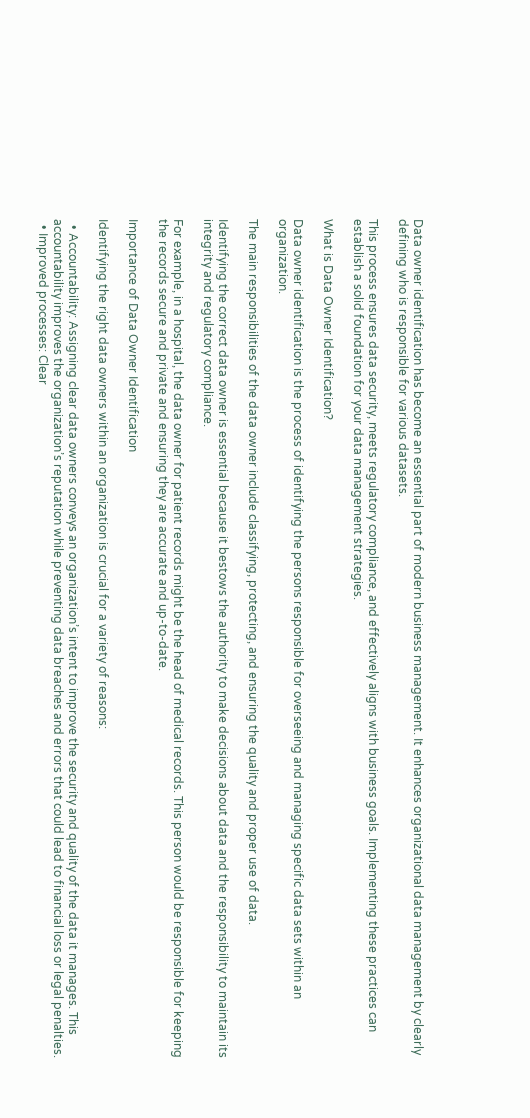Data owner identification has become an essential part of modern business management. It enhances organizational data management by clearly defining who is responsible for various datasets.

This process ensures data security, meets regulatory compliance, and effectively aligns with business goals. Implementing these practices can establish a solid foundation for your data management strategies.

What is Data Owner Identification?

Data owner identification is the process of identifying the persons responsible for overseeing and managing specific data sets within an organization.

The main responsibilities of the data owner include classifying, protecting, and ensuring the quality and proper use of data.

Identifying the correct data owner is essential because it bestows the authority to make decisions about data and the responsibility to maintain its integrity and regulatory compliance.

For example, in a hospital, the data owner for patient records might be the head of medical records. This person would be responsible for keeping the records secure and private and ensuring they are accurate and up-to-date.

Importance of Data Owner Identification

Identifying the right data owners within an organization is crucial for a variety of reasons:

  • Accountability: Assigning clear data owners conveys an organization’s intent to improve the security and quality of the data it manages. This accountability improves the organization’s reputation while preventing data breaches and errors that could lead to financial loss or legal penalties.
  • Improved processes: Clear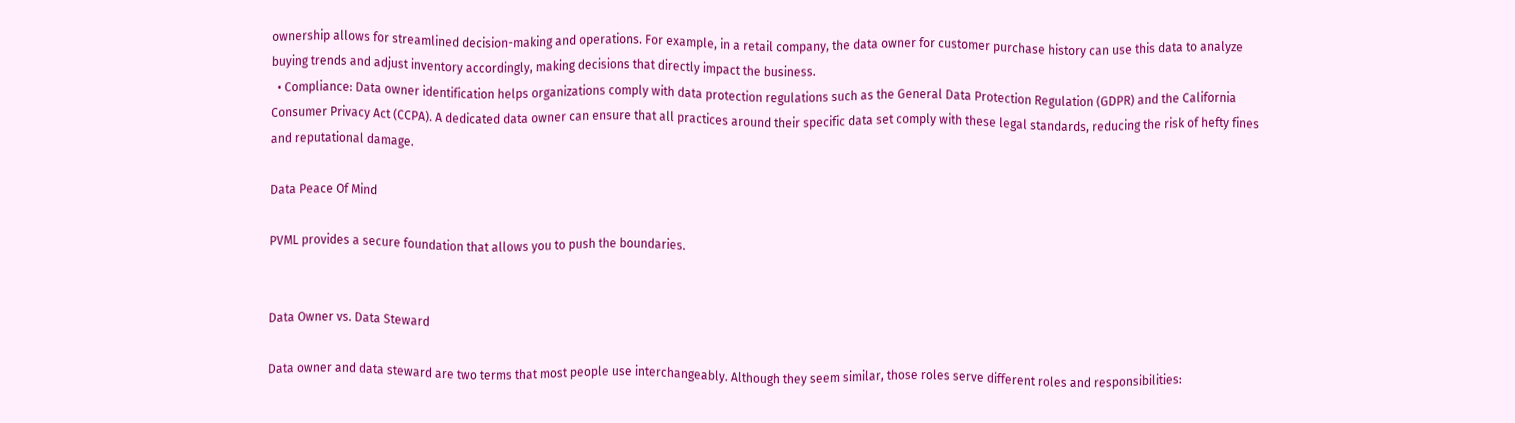ownership allows for streamlined decision-making and operations. For example, in a retail company, the data owner for customer purchase history can use this data to analyze buying trends and adjust inventory accordingly, making decisions that directly impact the business.
  • Compliance: Data owner identification helps organizations comply with data protection regulations such as the General Data Protection Regulation (GDPR) and the California Consumer Privacy Act (CCPA). A dedicated data owner can ensure that all practices around their specific data set comply with these legal standards, reducing the risk of hefty fines and reputational damage.

Data Peace Of Mind

PVML provides a secure foundation that allows you to push the boundaries.


Data Owner vs. Data Steward

Data owner and data steward are two terms that most people use interchangeably. Although they seem similar, those roles serve different roles and responsibilities: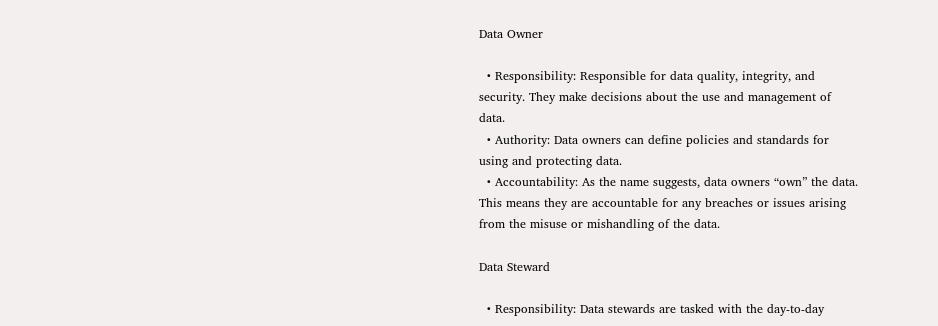Data Owner

  • Responsibility: Responsible for data quality, integrity, and security. They make decisions about the use and management of data.
  • Authority: Data owners can define policies and standards for using and protecting data.
  • Accountability: As the name suggests, data owners “own” the data. This means they are accountable for any breaches or issues arising from the misuse or mishandling of the data.

Data Steward

  • Responsibility: Data stewards are tasked with the day-to-day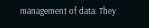management of data. They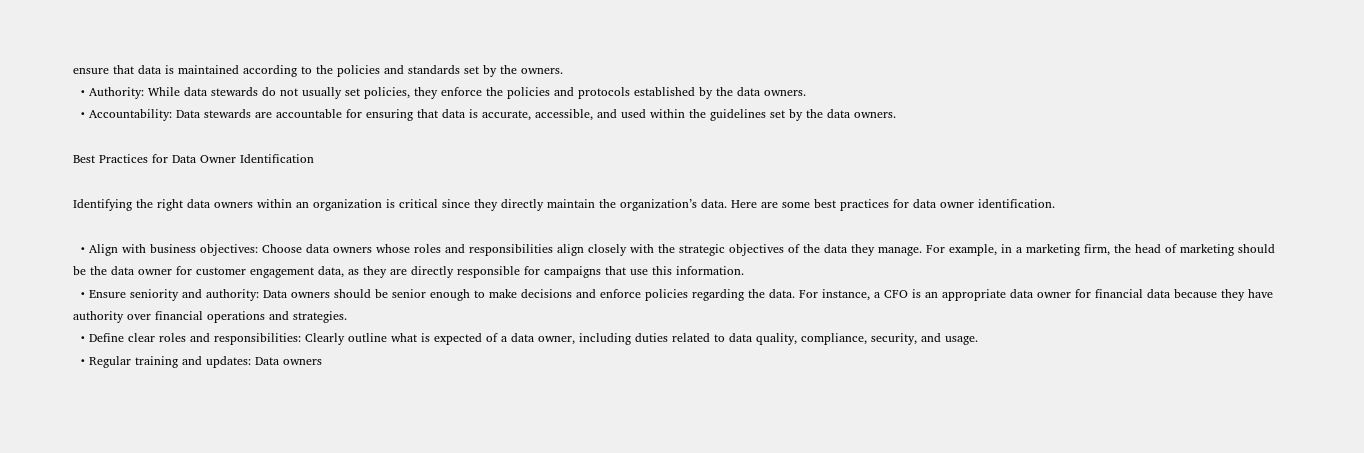ensure that data is maintained according to the policies and standards set by the owners.
  • Authority: While data stewards do not usually set policies, they enforce the policies and protocols established by the data owners.
  • Accountability: Data stewards are accountable for ensuring that data is accurate, accessible, and used within the guidelines set by the data owners.

Best Practices for Data Owner Identification

Identifying the right data owners within an organization is critical since they directly maintain the organization’s data. Here are some best practices for data owner identification.

  • Align with business objectives: Choose data owners whose roles and responsibilities align closely with the strategic objectives of the data they manage. For example, in a marketing firm, the head of marketing should be the data owner for customer engagement data, as they are directly responsible for campaigns that use this information.
  • Ensure seniority and authority: Data owners should be senior enough to make decisions and enforce policies regarding the data. For instance, a CFO is an appropriate data owner for financial data because they have authority over financial operations and strategies.
  • Define clear roles and responsibilities: Clearly outline what is expected of a data owner, including duties related to data quality, compliance, security, and usage.
  • Regular training and updates: Data owners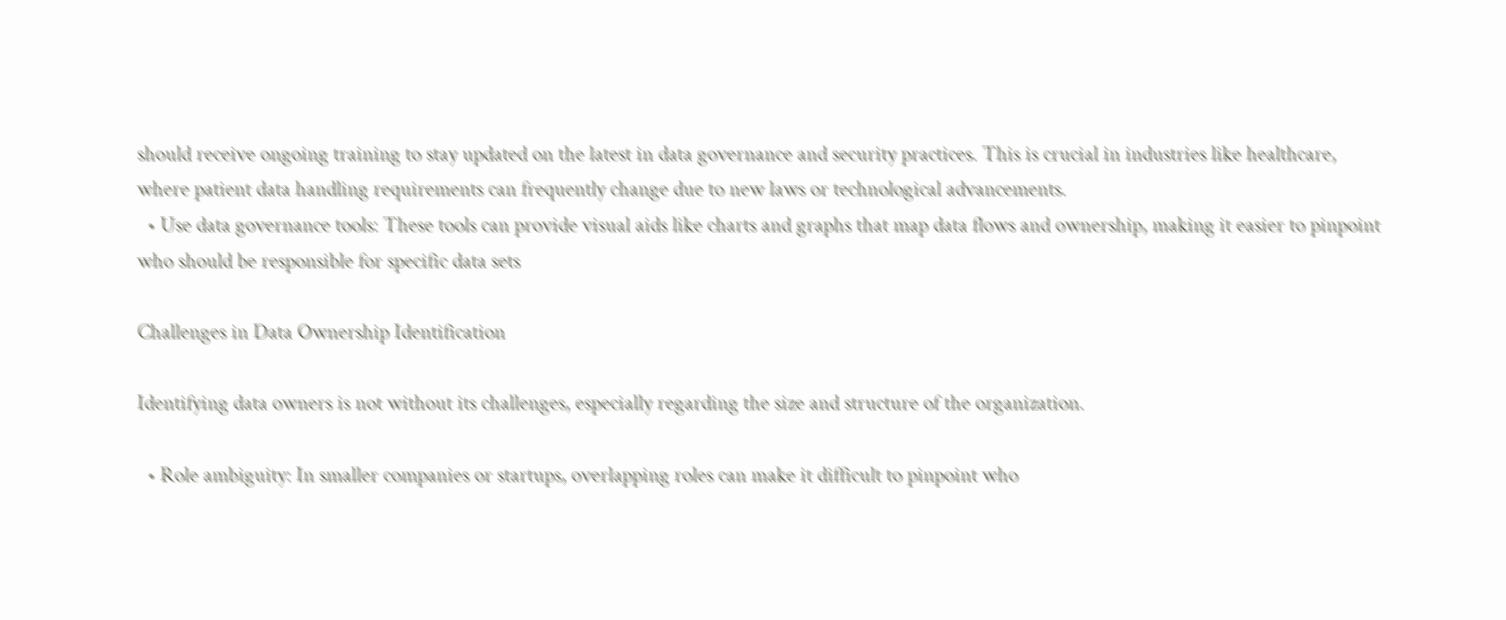should receive ongoing training to stay updated on the latest in data governance and security practices. This is crucial in industries like healthcare, where patient data handling requirements can frequently change due to new laws or technological advancements.
  • Use data governance tools: These tools can provide visual aids like charts and graphs that map data flows and ownership, making it easier to pinpoint who should be responsible for specific data sets

Challenges in Data Ownership Identification

Identifying data owners is not without its challenges, especially regarding the size and structure of the organization.

  • Role ambiguity: In smaller companies or startups, overlapping roles can make it difficult to pinpoint who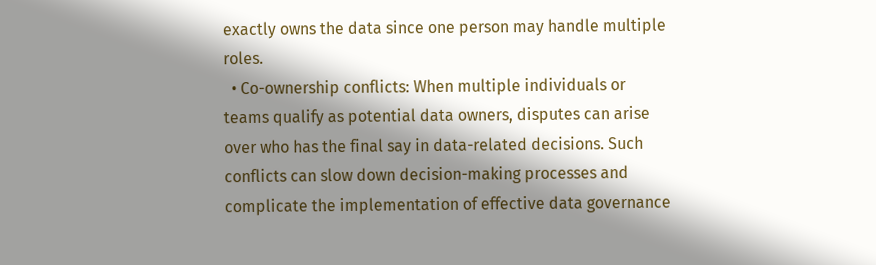exactly owns the data since one person may handle multiple roles.
  • Co-ownership conflicts: When multiple individuals or teams qualify as potential data owners, disputes can arise over who has the final say in data-related decisions. Such conflicts can slow down decision-making processes and complicate the implementation of effective data governance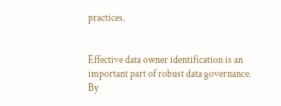practices.


Effective data owner identification is an important part of robust data governance. By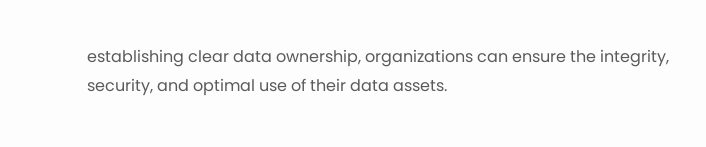establishing clear data ownership, organizations can ensure the integrity, security, and optimal use of their data assets.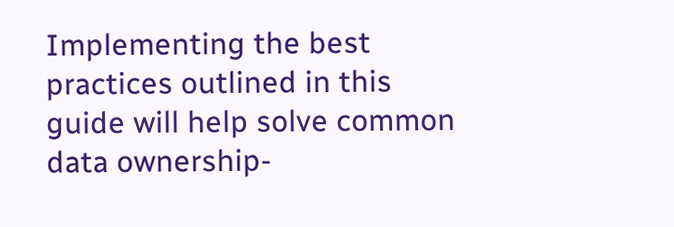Implementing the best practices outlined in this guide will help solve common data ownership-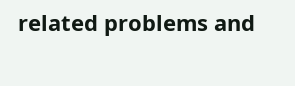related problems and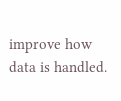improve how data is handled.